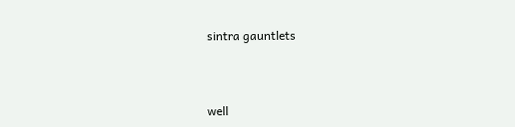sintra gauntlets



well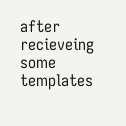after recieveing some templates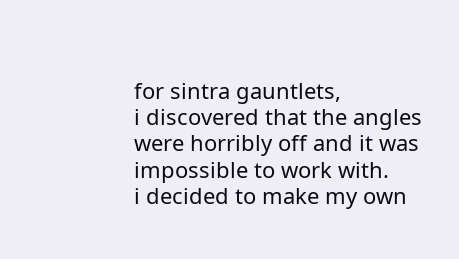for sintra gauntlets,
i discovered that the angles were horribly off and it was impossible to work with.
i decided to make my own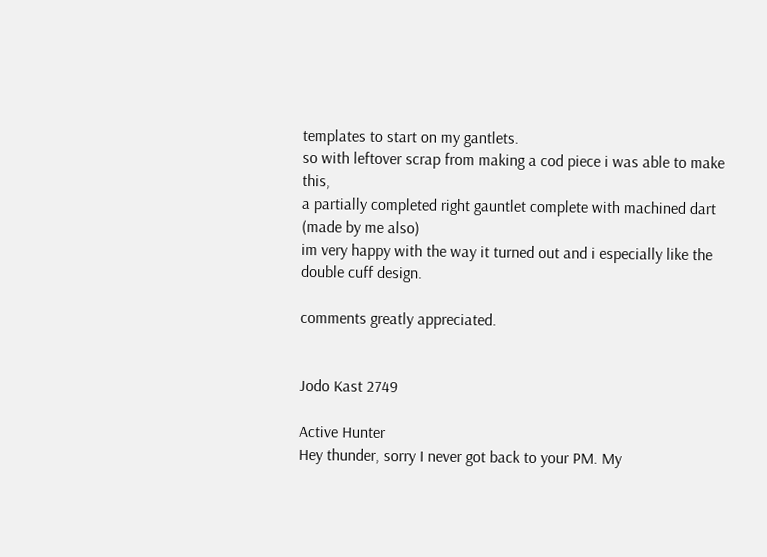templates to start on my gantlets.
so with leftover scrap from making a cod piece i was able to make this,
a partially completed right gauntlet complete with machined dart (made by me also)
im very happy with the way it turned out and i especially like the double cuff design.

comments greatly appreciated.


Jodo Kast 2749

Active Hunter
Hey thunder, sorry I never got back to your PM. My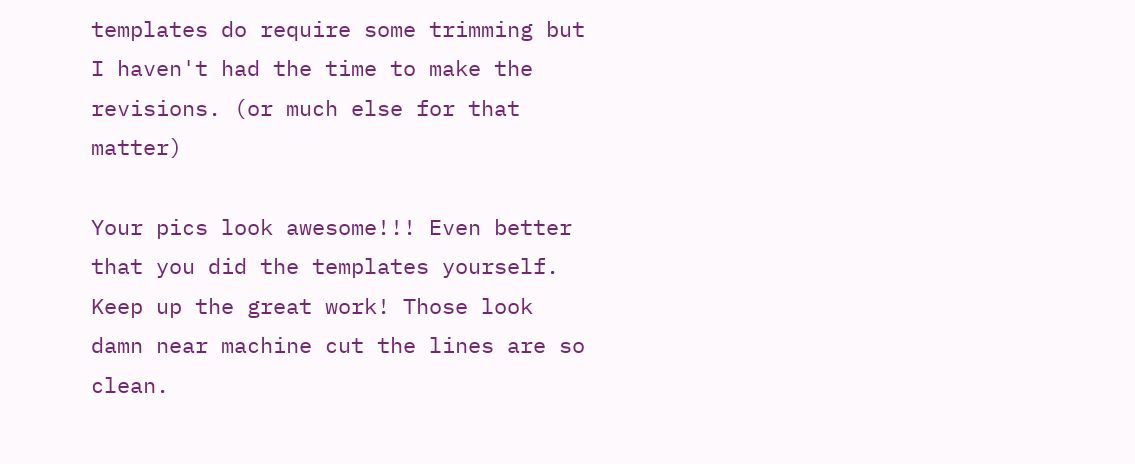templates do require some trimming but I haven't had the time to make the revisions. (or much else for that matter)

Your pics look awesome!!! Even better that you did the templates yourself. Keep up the great work! Those look damn near machine cut the lines are so clean.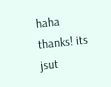haha thanks! its jsut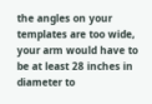the angles on your templates are too wide, your arm would have to be at least 28 inches in diameter to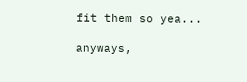fit them so yea...

anyways,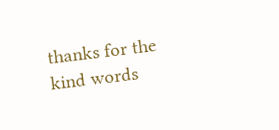thanks for the kind words